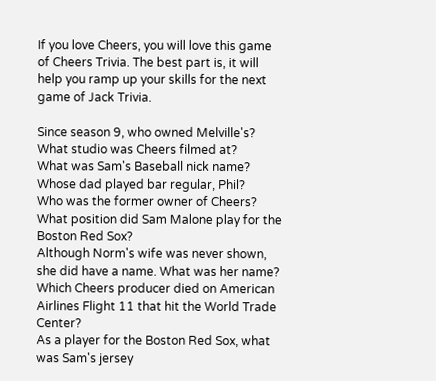If you love Cheers, you will love this game of Cheers Trivia. The best part is, it will help you ramp up your skills for the next game of Jack Trivia.

Since season 9, who owned Melville's?
What studio was Cheers filmed at?
What was Sam's Baseball nick name?
Whose dad played bar regular, Phil?
Who was the former owner of Cheers?
What position did Sam Malone play for the Boston Red Sox?
Although Norm's wife was never shown, she did have a name. What was her name?
Which Cheers producer died on American Airlines Flight 11 that hit the World Trade Center?
As a player for the Boston Red Sox, what was Sam's jersey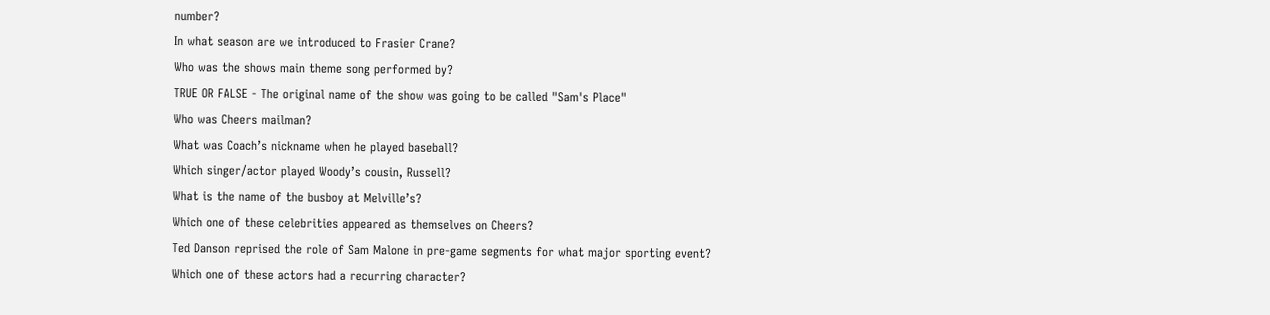number?
In what season are we introduced to Frasier Crane?
Who was the shows main theme song performed by?
TRUE OR FALSE - The original name of the show was going to be called "Sam's Place"
Who was Cheers mailman?
What was Coach’s nickname when he played baseball?
Which singer/actor played Woody’s cousin, Russell?
What is the name of the busboy at Melville’s?
Which one of these celebrities appeared as themselves on Cheers?
Ted Danson reprised the role of Sam Malone in pre-game segments for what major sporting event?
Which one of these actors had a recurring character?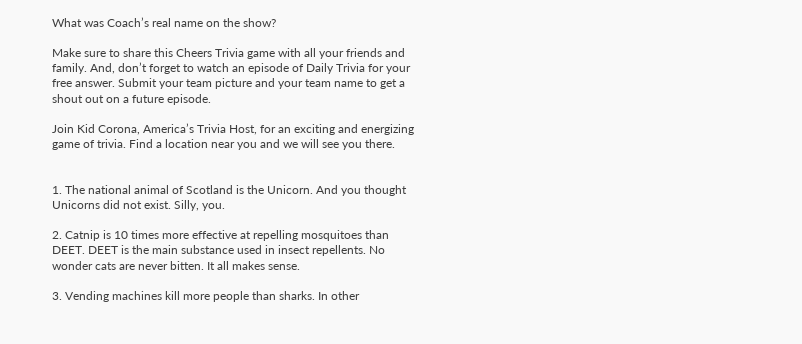What was Coach’s real name on the show?

Make sure to share this Cheers Trivia game with all your friends and family. And, don’t forget to watch an episode of Daily Trivia for your free answer. Submit your team picture and your team name to get a shout out on a future episode.

Join Kid Corona, America’s Trivia Host, for an exciting and energizing game of trivia. Find a location near you and we will see you there.


1. The national animal of Scotland is the Unicorn. And you thought Unicorns did not exist. Silly, you.

2. Catnip is 10 times more effective at repelling mosquitoes than DEET. DEET is the main substance used in insect repellents. No wonder cats are never bitten. It all makes sense.

3. Vending machines kill more people than sharks. In other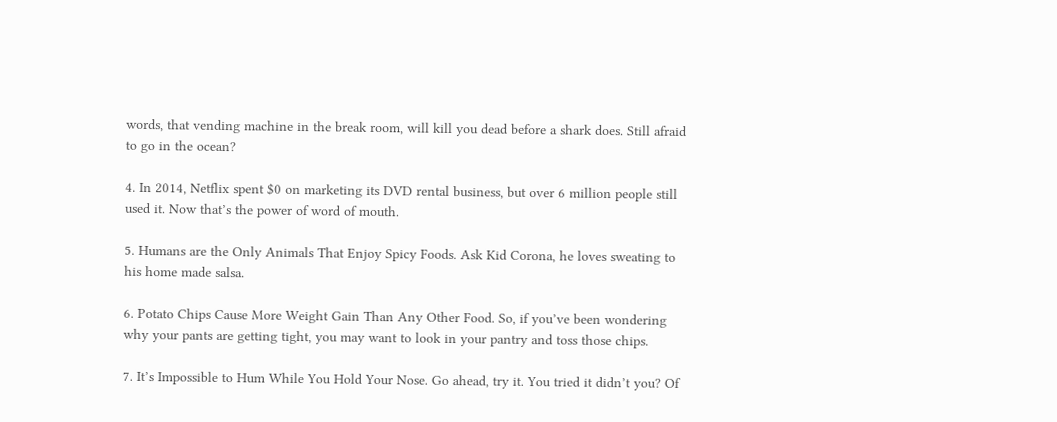words, that vending machine in the break room, will kill you dead before a shark does. Still afraid to go in the ocean?

4. In 2014, Netflix spent $0 on marketing its DVD rental business, but over 6 million people still used it. Now that’s the power of word of mouth.

5. Humans are the Only Animals That Enjoy Spicy Foods. Ask Kid Corona, he loves sweating to his home made salsa.

6. Potato Chips Cause More Weight Gain Than Any Other Food. So, if you’ve been wondering why your pants are getting tight, you may want to look in your pantry and toss those chips.

7. It’s Impossible to Hum While You Hold Your Nose. Go ahead, try it. You tried it didn’t you? Of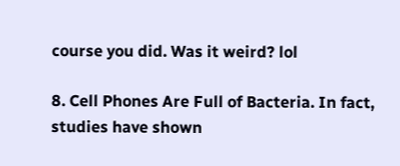course you did. Was it weird? lol

8. Cell Phones Are Full of Bacteria. In fact, studies have shown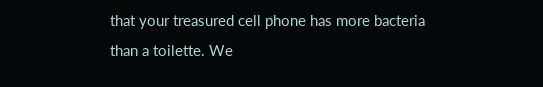that your treasured cell phone has more bacteria than a toilette. We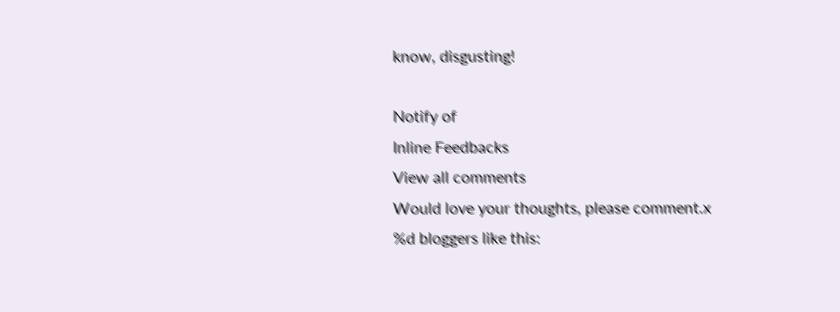know, disgusting!

Notify of
Inline Feedbacks
View all comments
Would love your thoughts, please comment.x
%d bloggers like this: